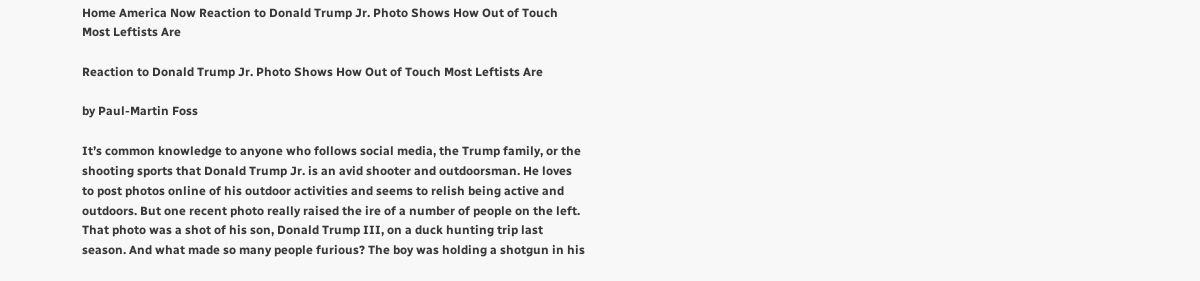Home America Now Reaction to Donald Trump Jr. Photo Shows How Out of Touch Most Leftists Are

Reaction to Donald Trump Jr. Photo Shows How Out of Touch Most Leftists Are

by Paul-Martin Foss

It’s common knowledge to anyone who follows social media, the Trump family, or the shooting sports that Donald Trump Jr. is an avid shooter and outdoorsman. He loves to post photos online of his outdoor activities and seems to relish being active and outdoors. But one recent photo really raised the ire of a number of people on the left. That photo was a shot of his son, Donald Trump III, on a duck hunting trip last season. And what made so many people furious? The boy was holding a shotgun in his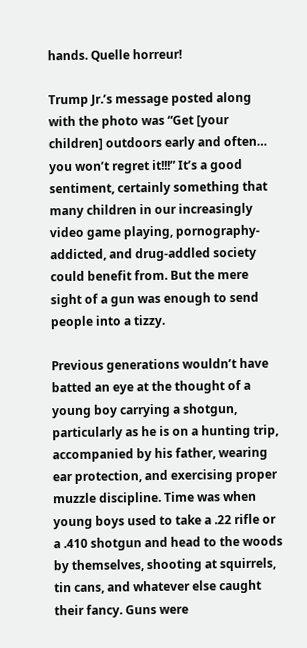hands. Quelle horreur!

Trump Jr.’s message posted along with the photo was “Get [your children] outdoors early and often… you won’t regret it!!!” It’s a good sentiment, certainly something that many children in our increasingly video game playing, pornography-addicted, and drug-addled society could benefit from. But the mere sight of a gun was enough to send people into a tizzy.

Previous generations wouldn’t have batted an eye at the thought of a young boy carrying a shotgun, particularly as he is on a hunting trip, accompanied by his father, wearing ear protection, and exercising proper muzzle discipline. Time was when young boys used to take a .22 rifle or a .410 shotgun and head to the woods by themselves, shooting at squirrels, tin cans, and whatever else caught their fancy. Guns were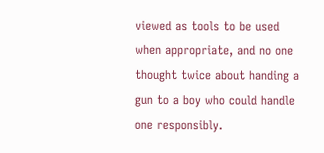viewed as tools to be used when appropriate, and no one thought twice about handing a gun to a boy who could handle one responsibly.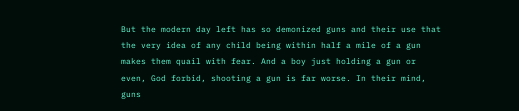But the modern day left has so demonized guns and their use that the very idea of any child being within half a mile of a gun makes them quail with fear. And a boy just holding a gun or even, God forbid, shooting a gun is far worse. In their mind, guns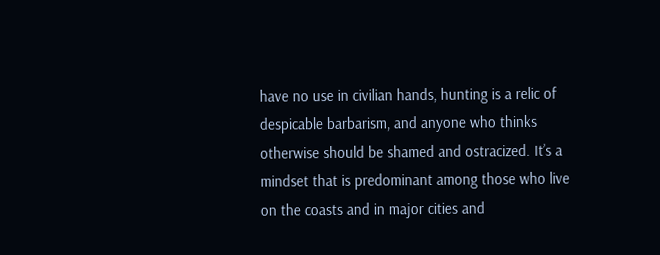have no use in civilian hands, hunting is a relic of despicable barbarism, and anyone who thinks otherwise should be shamed and ostracized. It’s a mindset that is predominant among those who live on the coasts and in major cities and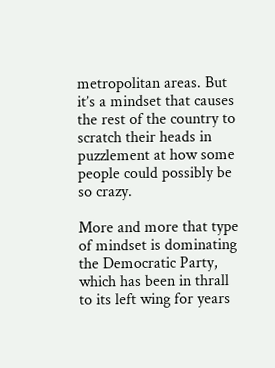metropolitan areas. But it’s a mindset that causes the rest of the country to scratch their heads in puzzlement at how some people could possibly be so crazy.

More and more that type of mindset is dominating the Democratic Party, which has been in thrall to its left wing for years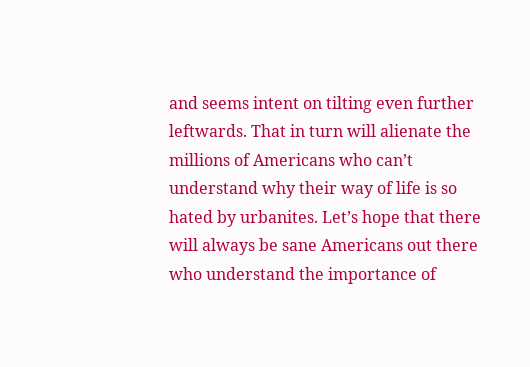and seems intent on tilting even further leftwards. That in turn will alienate the millions of Americans who can’t understand why their way of life is so hated by urbanites. Let’s hope that there will always be sane Americans out there who understand the importance of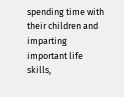spending time with their children and imparting important life skills,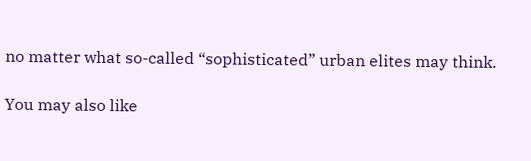no matter what so-called “sophisticated” urban elites may think.

You may also like